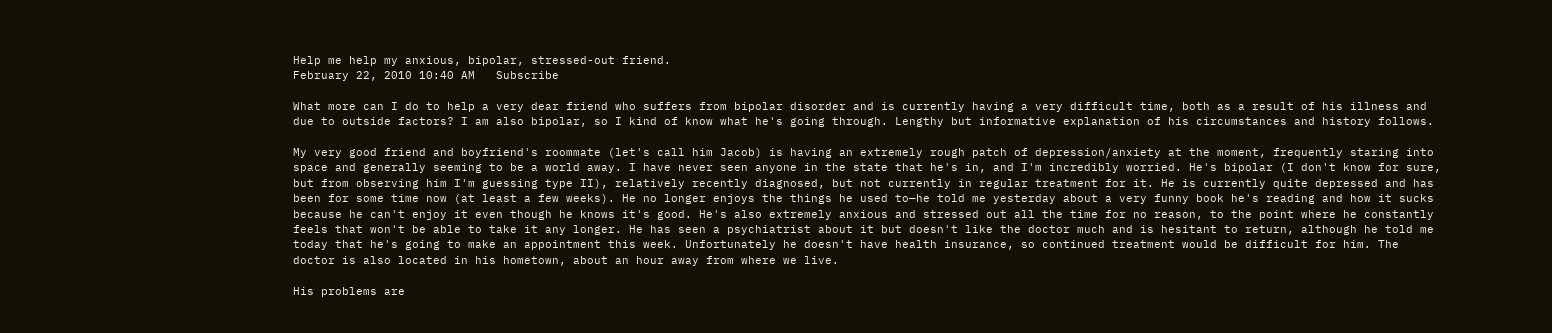Help me help my anxious, bipolar, stressed-out friend.
February 22, 2010 10:40 AM   Subscribe

What more can I do to help a very dear friend who suffers from bipolar disorder and is currently having a very difficult time, both as a result of his illness and due to outside factors? I am also bipolar, so I kind of know what he's going through. Lengthy but informative explanation of his circumstances and history follows.

My very good friend and boyfriend's roommate (let's call him Jacob) is having an extremely rough patch of depression/anxiety at the moment, frequently staring into space and generally seeming to be a world away. I have never seen anyone in the state that he's in, and I'm incredibly worried. He's bipolar (I don't know for sure, but from observing him I'm guessing type II), relatively recently diagnosed, but not currently in regular treatment for it. He is currently quite depressed and has been for some time now (at least a few weeks). He no longer enjoys the things he used to—he told me yesterday about a very funny book he's reading and how it sucks because he can't enjoy it even though he knows it's good. He's also extremely anxious and stressed out all the time for no reason, to the point where he constantly feels that won't be able to take it any longer. He has seen a psychiatrist about it but doesn't like the doctor much and is hesitant to return, although he told me today that he's going to make an appointment this week. Unfortunately he doesn't have health insurance, so continued treatment would be difficult for him. The doctor is also located in his hometown, about an hour away from where we live.

His problems are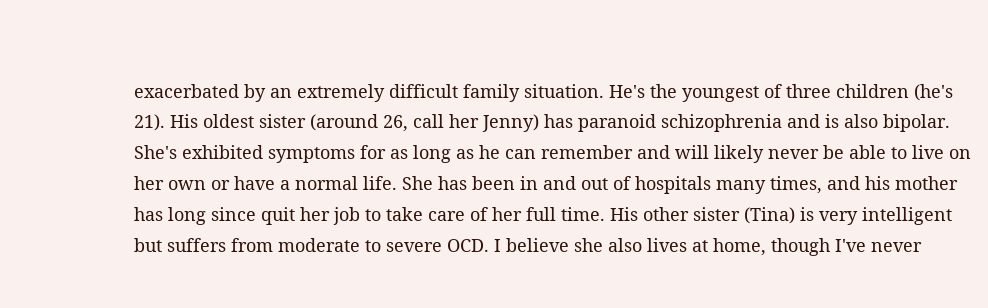exacerbated by an extremely difficult family situation. He's the youngest of three children (he's 21). His oldest sister (around 26, call her Jenny) has paranoid schizophrenia and is also bipolar. She's exhibited symptoms for as long as he can remember and will likely never be able to live on her own or have a normal life. She has been in and out of hospitals many times, and his mother has long since quit her job to take care of her full time. His other sister (Tina) is very intelligent but suffers from moderate to severe OCD. I believe she also lives at home, though I've never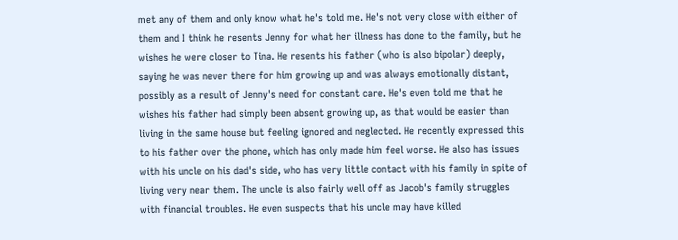met any of them and only know what he's told me. He's not very close with either of them and I think he resents Jenny for what her illness has done to the family, but he wishes he were closer to Tina. He resents his father (who is also bipolar) deeply, saying he was never there for him growing up and was always emotionally distant, possibly as a result of Jenny's need for constant care. He's even told me that he wishes his father had simply been absent growing up, as that would be easier than living in the same house but feeling ignored and neglected. He recently expressed this to his father over the phone, which has only made him feel worse. He also has issues with his uncle on his dad's side, who has very little contact with his family in spite of living very near them. The uncle is also fairly well off as Jacob's family struggles with financial troubles. He even suspects that his uncle may have killed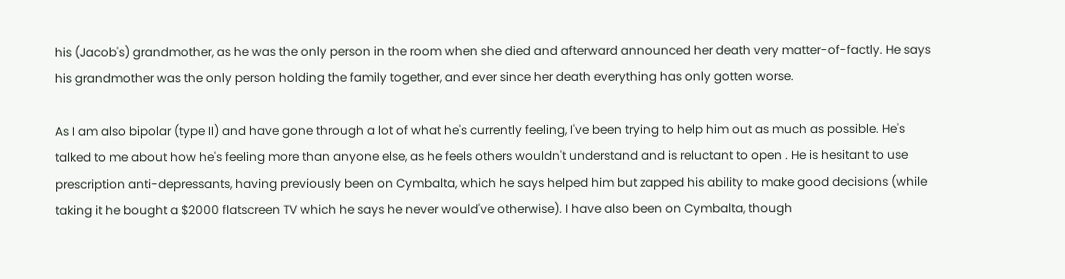his (Jacob's) grandmother, as he was the only person in the room when she died and afterward announced her death very matter-of-factly. He says his grandmother was the only person holding the family together, and ever since her death everything has only gotten worse.

As I am also bipolar (type II) and have gone through a lot of what he's currently feeling, I've been trying to help him out as much as possible. He's talked to me about how he's feeling more than anyone else, as he feels others wouldn't understand and is reluctant to open . He is hesitant to use prescription anti-depressants, having previously been on Cymbalta, which he says helped him but zapped his ability to make good decisions (while taking it he bought a $2000 flatscreen TV which he says he never would've otherwise). I have also been on Cymbalta, though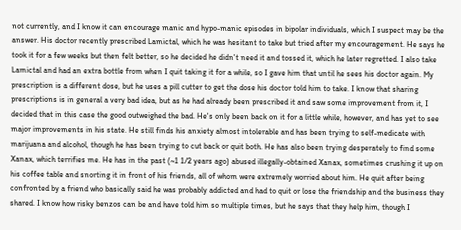not currently, and I know it can encourage manic and hypo-manic episodes in bipolar individuals, which I suspect may be the answer. His doctor recently prescribed Lamictal, which he was hesitant to take but tried after my encouragement. He says he took it for a few weeks but then felt better, so he decided he didn't need it and tossed it, which he later regretted. I also take Lamictal and had an extra bottle from when I quit taking it for a while, so I gave him that until he sees his doctor again. My prescription is a different dose, but he uses a pill cutter to get the dose his doctor told him to take. I know that sharing prescriptions is in general a very bad idea, but as he had already been prescribed it and saw some improvement from it, I decided that in this case the good outweighed the bad. He's only been back on it for a little while, however, and has yet to see major improvements in his state. He still finds his anxiety almost intolerable and has been trying to self-medicate with marijuana and alcohol, though he has been trying to cut back or quit both. He has also been trying desperately to find some Xanax, which terrifies me. He has in the past (~1 1/2 years ago) abused illegally-obtained Xanax, sometimes crushing it up on his coffee table and snorting it in front of his friends, all of whom were extremely worried about him. He quit after being confronted by a friend who basically said he was probably addicted and had to quit or lose the friendship and the business they shared. I know how risky benzos can be and have told him so multiple times, but he says that they help him, though I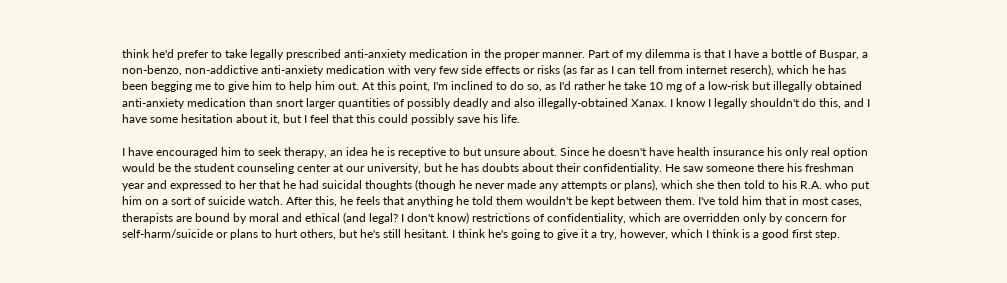think he'd prefer to take legally prescribed anti-anxiety medication in the proper manner. Part of my dilemma is that I have a bottle of Buspar, a non-benzo, non-addictive anti-anxiety medication with very few side effects or risks (as far as I can tell from internet reserch), which he has been begging me to give him to help him out. At this point, I'm inclined to do so, as I'd rather he take 10 mg of a low-risk but illegally obtained anti-anxiety medication than snort larger quantities of possibly deadly and also illegally-obtained Xanax. I know I legally shouldn't do this, and I have some hesitation about it, but I feel that this could possibly save his life.

I have encouraged him to seek therapy, an idea he is receptive to but unsure about. Since he doesn't have health insurance his only real option would be the student counseling center at our university, but he has doubts about their confidentiality. He saw someone there his freshman year and expressed to her that he had suicidal thoughts (though he never made any attempts or plans), which she then told to his R.A. who put him on a sort of suicide watch. After this, he feels that anything he told them wouldn't be kept between them. I've told him that in most cases, therapists are bound by moral and ethical (and legal? I don't know) restrictions of confidentiality, which are overridden only by concern for self-harm/suicide or plans to hurt others, but he's still hesitant. I think he's going to give it a try, however, which I think is a good first step.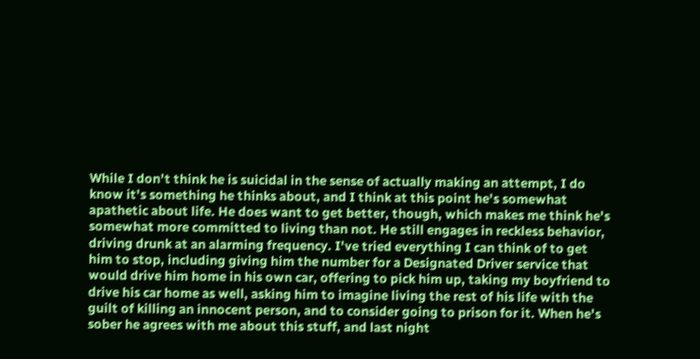While I don't think he is suicidal in the sense of actually making an attempt, I do know it's something he thinks about, and I think at this point he's somewhat apathetic about life. He does want to get better, though, which makes me think he's somewhat more committed to living than not. He still engages in reckless behavior, driving drunk at an alarming frequency. I've tried everything I can think of to get him to stop, including giving him the number for a Designated Driver service that would drive him home in his own car, offering to pick him up, taking my boyfriend to drive his car home as well, asking him to imagine living the rest of his life with the guilt of killing an innocent person, and to consider going to prison for it. When he's sober he agrees with me about this stuff, and last night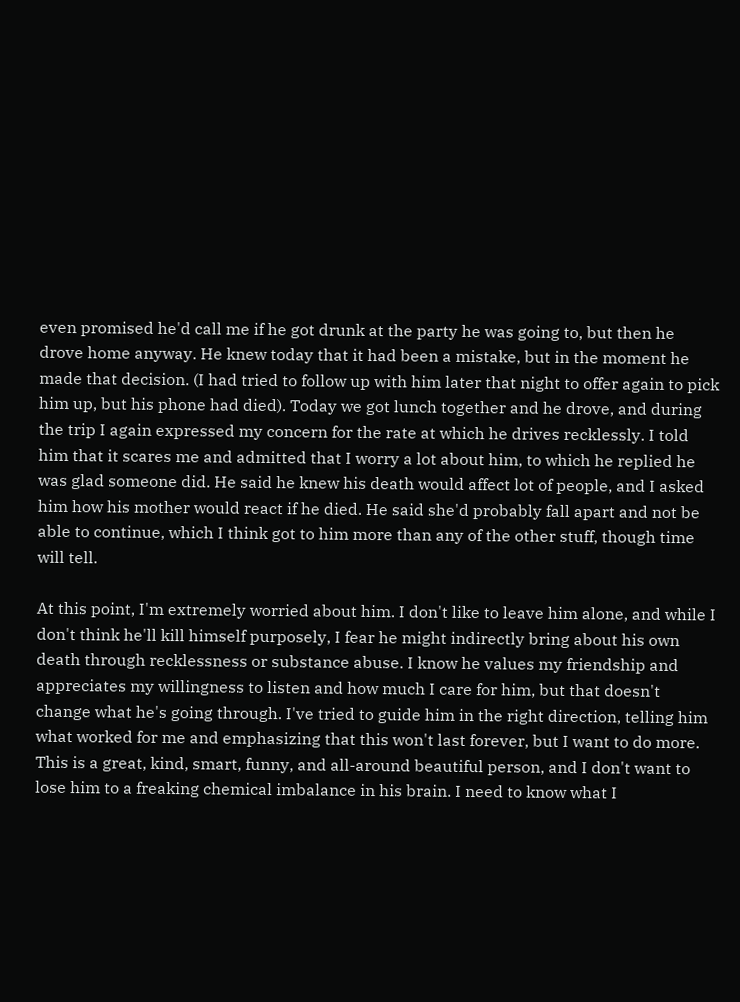even promised he'd call me if he got drunk at the party he was going to, but then he drove home anyway. He knew today that it had been a mistake, but in the moment he made that decision. (I had tried to follow up with him later that night to offer again to pick him up, but his phone had died). Today we got lunch together and he drove, and during the trip I again expressed my concern for the rate at which he drives recklessly. I told him that it scares me and admitted that I worry a lot about him, to which he replied he was glad someone did. He said he knew his death would affect lot of people, and I asked him how his mother would react if he died. He said she'd probably fall apart and not be able to continue, which I think got to him more than any of the other stuff, though time will tell.

At this point, I'm extremely worried about him. I don't like to leave him alone, and while I don't think he'll kill himself purposely, I fear he might indirectly bring about his own death through recklessness or substance abuse. I know he values my friendship and appreciates my willingness to listen and how much I care for him, but that doesn't change what he's going through. I've tried to guide him in the right direction, telling him what worked for me and emphasizing that this won't last forever, but I want to do more. This is a great, kind, smart, funny, and all-around beautiful person, and I don't want to lose him to a freaking chemical imbalance in his brain. I need to know what I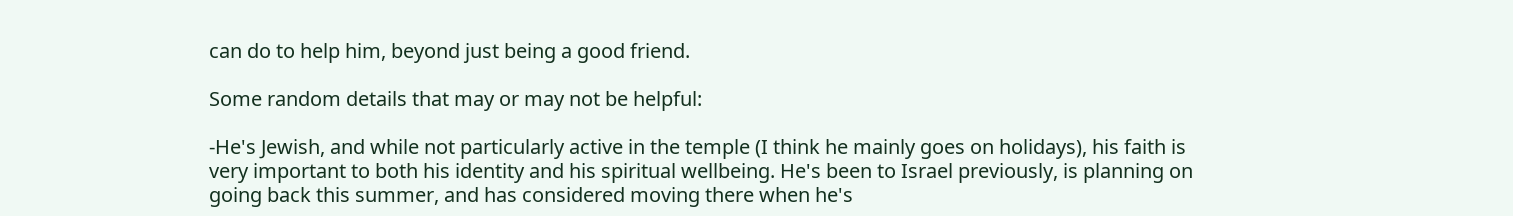can do to help him, beyond just being a good friend.

Some random details that may or may not be helpful:

-He's Jewish, and while not particularly active in the temple (I think he mainly goes on holidays), his faith is very important to both his identity and his spiritual wellbeing. He's been to Israel previously, is planning on going back this summer, and has considered moving there when he's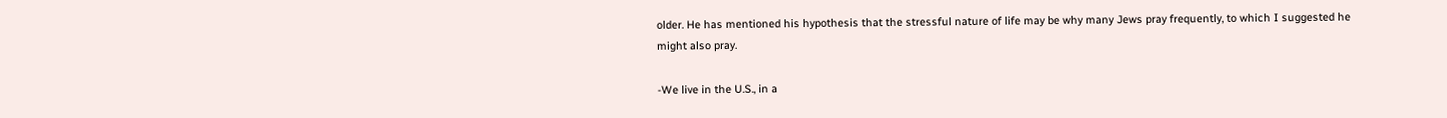older. He has mentioned his hypothesis that the stressful nature of life may be why many Jews pray frequently, to which I suggested he might also pray.

-We live in the U.S., in a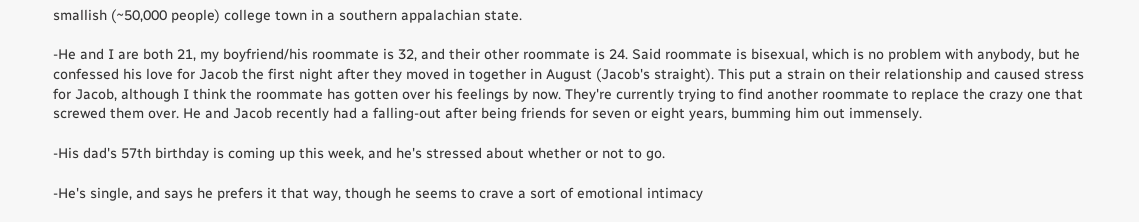smallish (~50,000 people) college town in a southern appalachian state.

-He and I are both 21, my boyfriend/his roommate is 32, and their other roommate is 24. Said roommate is bisexual, which is no problem with anybody, but he confessed his love for Jacob the first night after they moved in together in August (Jacob's straight). This put a strain on their relationship and caused stress for Jacob, although I think the roommate has gotten over his feelings by now. They're currently trying to find another roommate to replace the crazy one that screwed them over. He and Jacob recently had a falling-out after being friends for seven or eight years, bumming him out immensely.

-His dad's 57th birthday is coming up this week, and he's stressed about whether or not to go.

-He's single, and says he prefers it that way, though he seems to crave a sort of emotional intimacy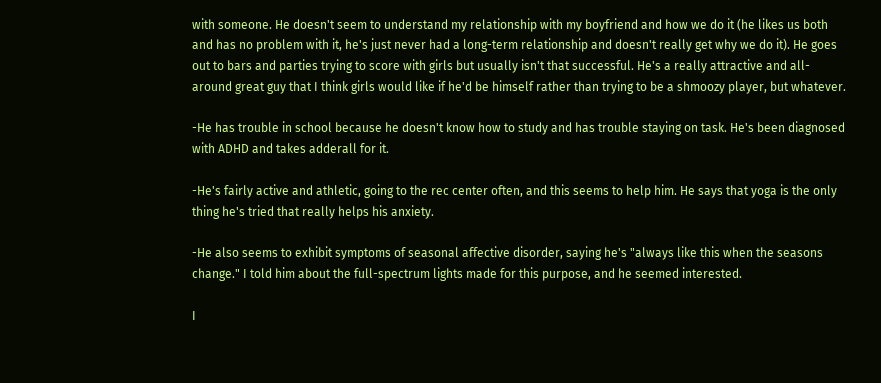with someone. He doesn't seem to understand my relationship with my boyfriend and how we do it (he likes us both and has no problem with it, he's just never had a long-term relationship and doesn't really get why we do it). He goes out to bars and parties trying to score with girls but usually isn't that successful. He's a really attractive and all-around great guy that I think girls would like if he'd be himself rather than trying to be a shmoozy player, but whatever.

-He has trouble in school because he doesn't know how to study and has trouble staying on task. He's been diagnosed with ADHD and takes adderall for it.

-He's fairly active and athletic, going to the rec center often, and this seems to help him. He says that yoga is the only thing he's tried that really helps his anxiety.

-He also seems to exhibit symptoms of seasonal affective disorder, saying he's "always like this when the seasons change." I told him about the full-spectrum lights made for this purpose, and he seemed interested.

I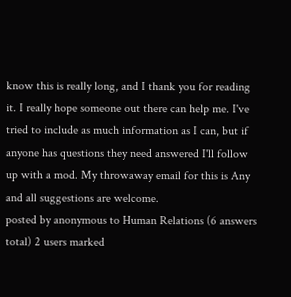know this is really long, and I thank you for reading it. I really hope someone out there can help me. I've tried to include as much information as I can, but if anyone has questions they need answered I'll follow up with a mod. My throwaway email for this is Any and all suggestions are welcome.
posted by anonymous to Human Relations (6 answers total) 2 users marked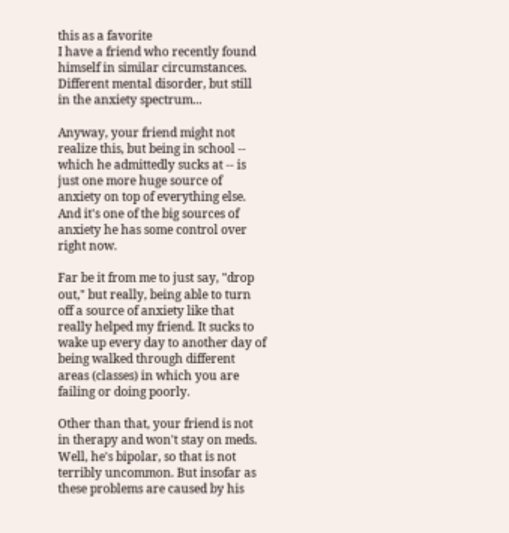this as a favorite
I have a friend who recently found himself in similar circumstances. Different mental disorder, but still in the anxiety spectrum...

Anyway, your friend might not realize this, but being in school -- which he admittedly sucks at -- is just one more huge source of anxiety on top of everything else. And it's one of the big sources of anxiety he has some control over right now.

Far be it from me to just say, "drop out," but really, being able to turn off a source of anxiety like that really helped my friend. It sucks to wake up every day to another day of being walked through different areas (classes) in which you are failing or doing poorly.

Other than that, your friend is not in therapy and won't stay on meds. Well, he's bipolar, so that is not terribly uncommon. But insofar as these problems are caused by his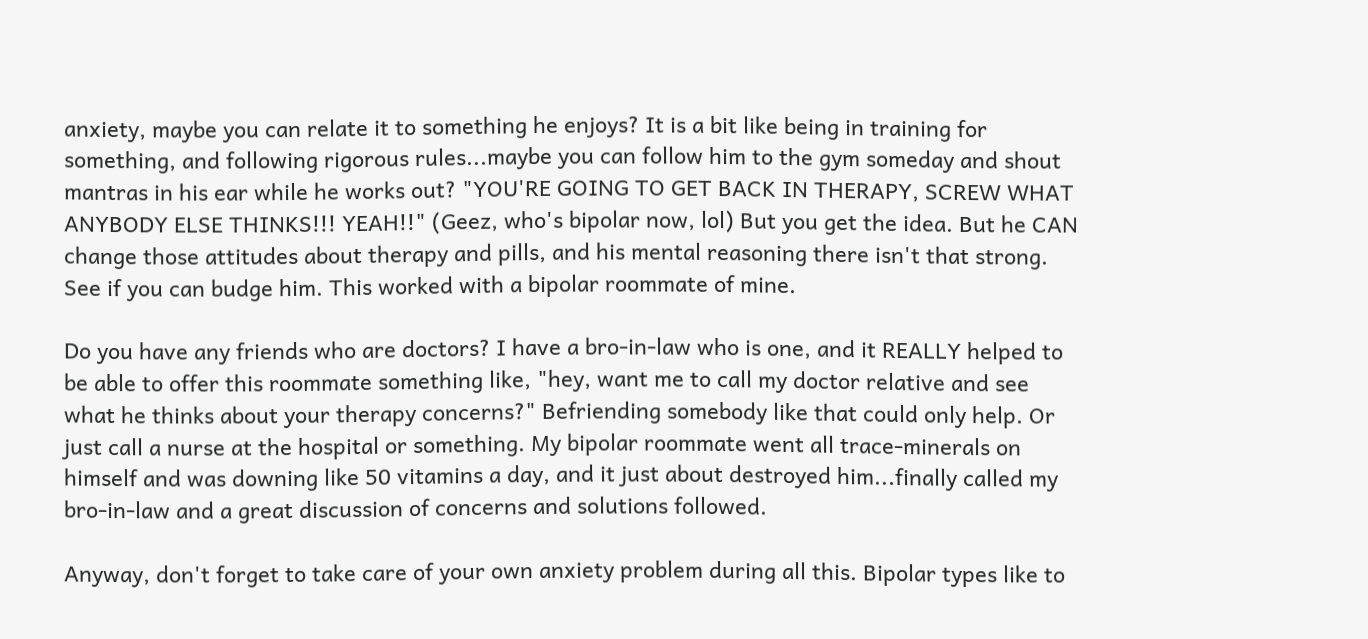anxiety, maybe you can relate it to something he enjoys? It is a bit like being in training for something, and following rigorous rules...maybe you can follow him to the gym someday and shout mantras in his ear while he works out? "YOU'RE GOING TO GET BACK IN THERAPY, SCREW WHAT ANYBODY ELSE THINKS!!! YEAH!!" (Geez, who's bipolar now, lol) But you get the idea. But he CAN change those attitudes about therapy and pills, and his mental reasoning there isn't that strong. See if you can budge him. This worked with a bipolar roommate of mine.

Do you have any friends who are doctors? I have a bro-in-law who is one, and it REALLY helped to be able to offer this roommate something like, "hey, want me to call my doctor relative and see what he thinks about your therapy concerns?" Befriending somebody like that could only help. Or just call a nurse at the hospital or something. My bipolar roommate went all trace-minerals on himself and was downing like 50 vitamins a day, and it just about destroyed him...finally called my bro-in-law and a great discussion of concerns and solutions followed.

Anyway, don't forget to take care of your own anxiety problem during all this. Bipolar types like to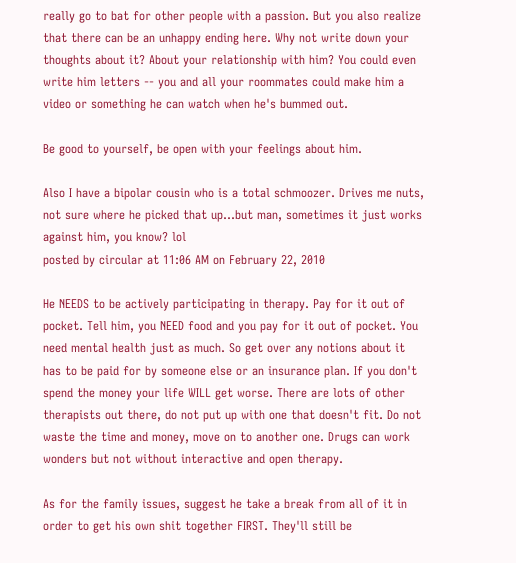really go to bat for other people with a passion. But you also realize that there can be an unhappy ending here. Why not write down your thoughts about it? About your relationship with him? You could even write him letters -- you and all your roommates could make him a video or something he can watch when he's bummed out.

Be good to yourself, be open with your feelings about him.

Also I have a bipolar cousin who is a total schmoozer. Drives me nuts, not sure where he picked that up...but man, sometimes it just works against him, you know? lol
posted by circular at 11:06 AM on February 22, 2010

He NEEDS to be actively participating in therapy. Pay for it out of pocket. Tell him, you NEED food and you pay for it out of pocket. You need mental health just as much. So get over any notions about it has to be paid for by someone else or an insurance plan. If you don't spend the money your life WILL get worse. There are lots of other therapists out there, do not put up with one that doesn't fit. Do not waste the time and money, move on to another one. Drugs can work wonders but not without interactive and open therapy.

As for the family issues, suggest he take a break from all of it in order to get his own shit together FIRST. They'll still be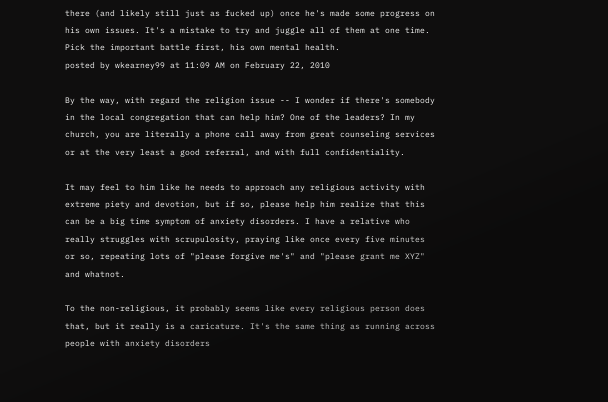there (and likely still just as fucked up) once he's made some progress on his own issues. It's a mistake to try and juggle all of them at one time. Pick the important battle first, his own mental health.
posted by wkearney99 at 11:09 AM on February 22, 2010

By the way, with regard the religion issue -- I wonder if there's somebody in the local congregation that can help him? One of the leaders? In my church, you are literally a phone call away from great counseling services or at the very least a good referral, and with full confidentiality.

It may feel to him like he needs to approach any religious activity with extreme piety and devotion, but if so, please help him realize that this can be a big time symptom of anxiety disorders. I have a relative who really struggles with scrupulosity, praying like once every five minutes or so, repeating lots of "please forgive me's" and "please grant me XYZ" and whatnot.

To the non-religious, it probably seems like every religious person does that, but it really is a caricature. It's the same thing as running across people with anxiety disorders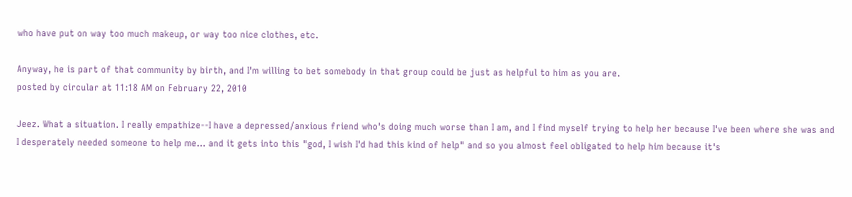who have put on way too much makeup, or way too nice clothes, etc.

Anyway, he is part of that community by birth, and I'm willing to bet somebody in that group could be just as helpful to him as you are.
posted by circular at 11:18 AM on February 22, 2010

Jeez. What a situation. I really empathize--I have a depressed/anxious friend who's doing much worse than I am, and I find myself trying to help her because I've been where she was and I desperately needed someone to help me... and it gets into this "god, I wish I'd had this kind of help" and so you almost feel obligated to help him because it's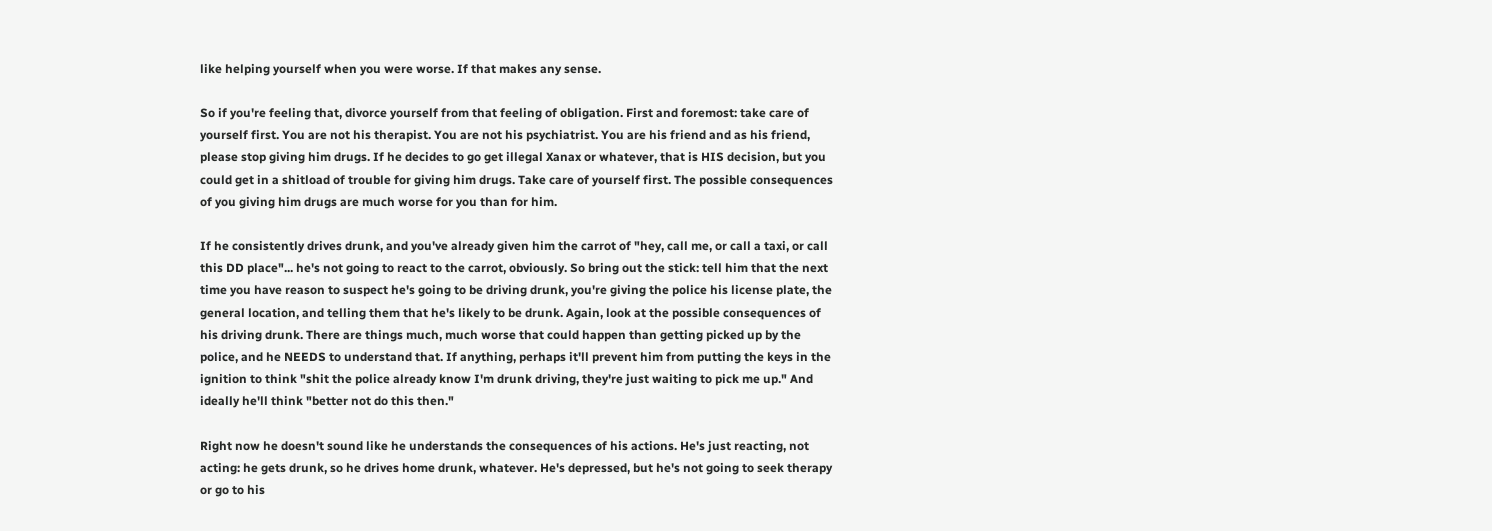like helping yourself when you were worse. If that makes any sense.

So if you're feeling that, divorce yourself from that feeling of obligation. First and foremost: take care of yourself first. You are not his therapist. You are not his psychiatrist. You are his friend and as his friend, please stop giving him drugs. If he decides to go get illegal Xanax or whatever, that is HIS decision, but you could get in a shitload of trouble for giving him drugs. Take care of yourself first. The possible consequences of you giving him drugs are much worse for you than for him.

If he consistently drives drunk, and you've already given him the carrot of "hey, call me, or call a taxi, or call this DD place"... he's not going to react to the carrot, obviously. So bring out the stick: tell him that the next time you have reason to suspect he's going to be driving drunk, you're giving the police his license plate, the general location, and telling them that he's likely to be drunk. Again, look at the possible consequences of his driving drunk. There are things much, much worse that could happen than getting picked up by the police, and he NEEDS to understand that. If anything, perhaps it'll prevent him from putting the keys in the ignition to think "shit the police already know I'm drunk driving, they're just waiting to pick me up." And ideally he'll think "better not do this then."

Right now he doesn't sound like he understands the consequences of his actions. He's just reacting, not acting: he gets drunk, so he drives home drunk, whatever. He's depressed, but he's not going to seek therapy or go to his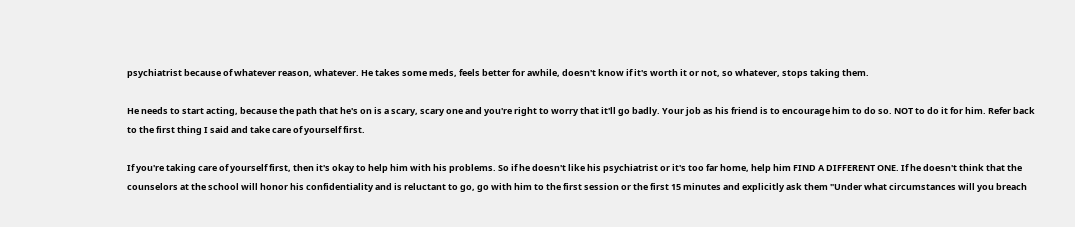psychiatrist because of whatever reason, whatever. He takes some meds, feels better for awhile, doesn't know if it's worth it or not, so whatever, stops taking them.

He needs to start acting, because the path that he's on is a scary, scary one and you're right to worry that it'll go badly. Your job as his friend is to encourage him to do so. NOT to do it for him. Refer back to the first thing I said and take care of yourself first.

If you're taking care of yourself first, then it's okay to help him with his problems. So if he doesn't like his psychiatrist or it's too far home, help him FIND A DIFFERENT ONE. If he doesn't think that the counselors at the school will honor his confidentiality and is reluctant to go, go with him to the first session or the first 15 minutes and explicitly ask them "Under what circumstances will you breach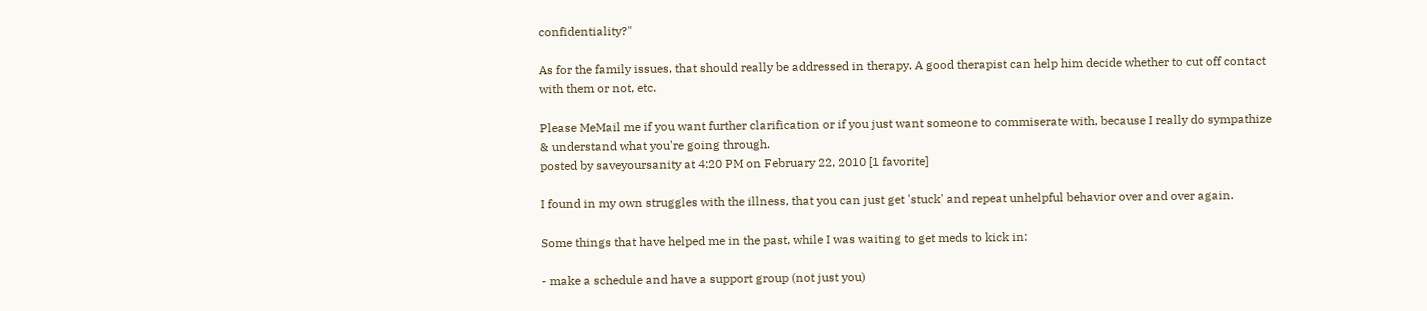confidentiality?"

As for the family issues, that should really be addressed in therapy. A good therapist can help him decide whether to cut off contact with them or not, etc.

Please MeMail me if you want further clarification or if you just want someone to commiserate with, because I really do sympathize & understand what you're going through.
posted by saveyoursanity at 4:20 PM on February 22, 2010 [1 favorite]

I found in my own struggles with the illness, that you can just get 'stuck' and repeat unhelpful behavior over and over again.

Some things that have helped me in the past, while I was waiting to get meds to kick in:

- make a schedule and have a support group (not just you)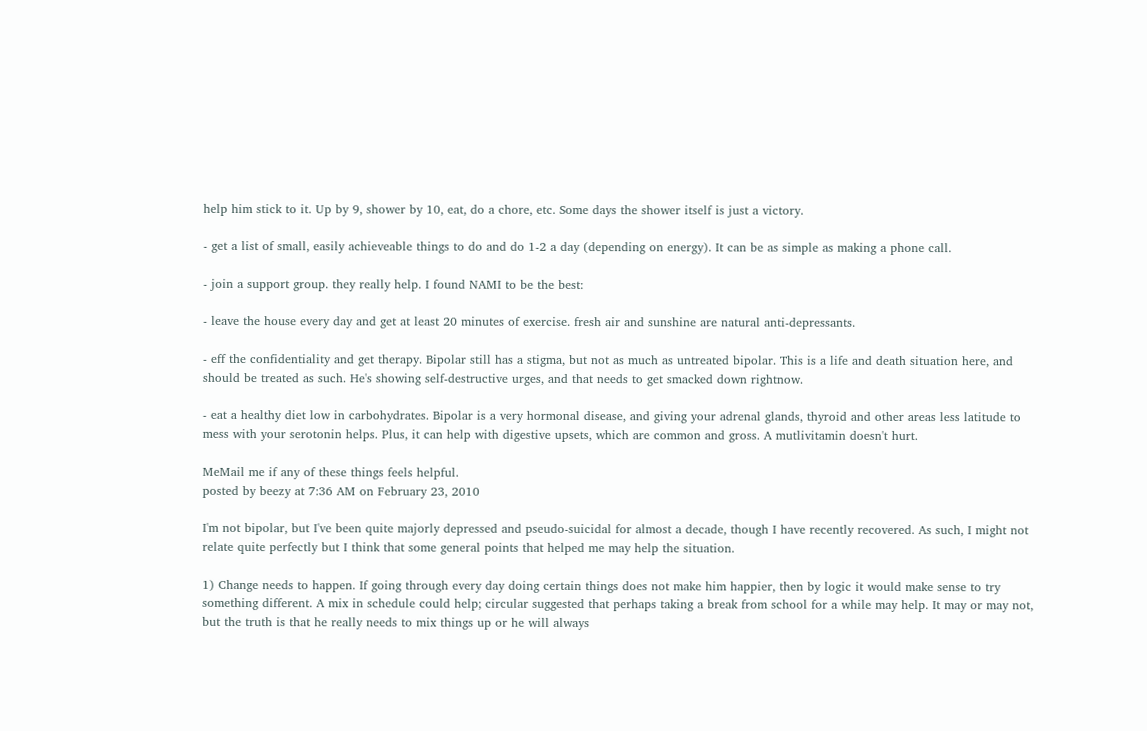help him stick to it. Up by 9, shower by 10, eat, do a chore, etc. Some days the shower itself is just a victory.

- get a list of small, easily achieveable things to do and do 1-2 a day (depending on energy). It can be as simple as making a phone call.

- join a support group. they really help. I found NAMI to be the best:

- leave the house every day and get at least 20 minutes of exercise. fresh air and sunshine are natural anti-depressants.

- eff the confidentiality and get therapy. Bipolar still has a stigma, but not as much as untreated bipolar. This is a life and death situation here, and should be treated as such. He's showing self-destructive urges, and that needs to get smacked down rightnow.

- eat a healthy diet low in carbohydrates. Bipolar is a very hormonal disease, and giving your adrenal glands, thyroid and other areas less latitude to mess with your serotonin helps. Plus, it can help with digestive upsets, which are common and gross. A mutlivitamin doesn't hurt.

MeMail me if any of these things feels helpful.
posted by beezy at 7:36 AM on February 23, 2010

I'm not bipolar, but I've been quite majorly depressed and pseudo-suicidal for almost a decade, though I have recently recovered. As such, I might not relate quite perfectly but I think that some general points that helped me may help the situation.

1) Change needs to happen. If going through every day doing certain things does not make him happier, then by logic it would make sense to try something different. A mix in schedule could help; circular suggested that perhaps taking a break from school for a while may help. It may or may not, but the truth is that he really needs to mix things up or he will always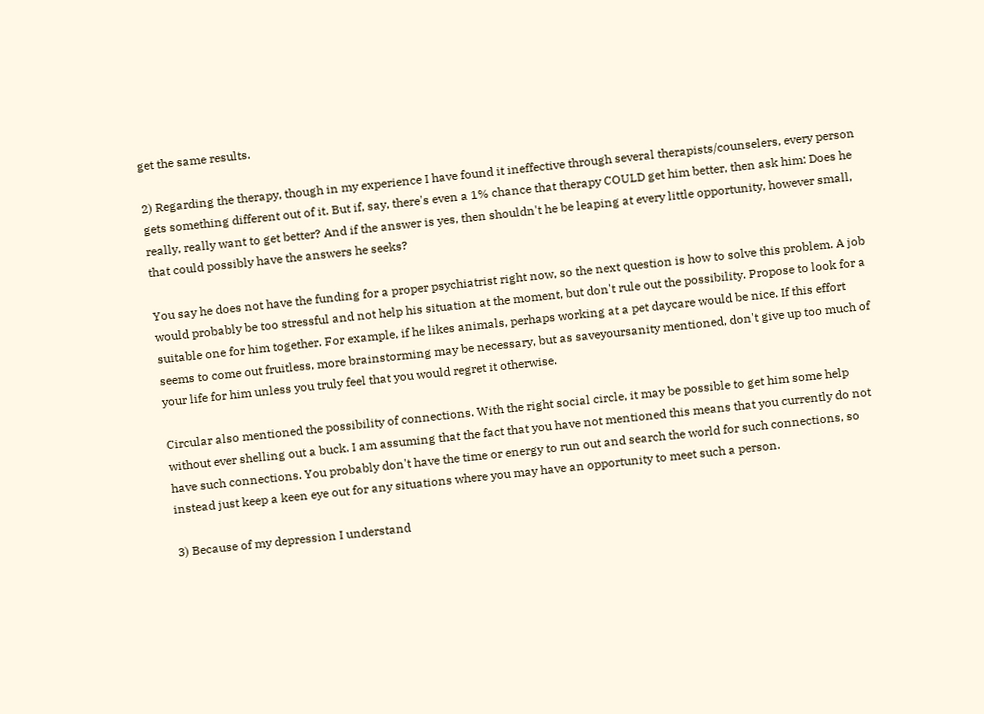get the same results.

2) Regarding the therapy, though in my experience I have found it ineffective through several therapists/counselers, every person gets something different out of it. But if, say, there's even a 1% chance that therapy COULD get him better, then ask him: Does he really, really want to get better? And if the answer is yes, then shouldn't he be leaping at every little opportunity, however small, that could possibly have the answers he seeks?

You say he does not have the funding for a proper psychiatrist right now, so the next question is how to solve this problem. A job would probably be too stressful and not help his situation at the moment, but don't rule out the possibility. Propose to look for a suitable one for him together. For example, if he likes animals, perhaps working at a pet daycare would be nice. If this effort seems to come out fruitless, more brainstorming may be necessary, but as saveyoursanity mentioned, don't give up too much of your life for him unless you truly feel that you would regret it otherwise.

Circular also mentioned the possibility of connections. With the right social circle, it may be possible to get him some help without ever shelling out a buck. I am assuming that the fact that you have not mentioned this means that you currently do not have such connections. You probably don't have the time or energy to run out and search the world for such connections, so instead just keep a keen eye out for any situations where you may have an opportunity to meet such a person.

3) Because of my depression I understand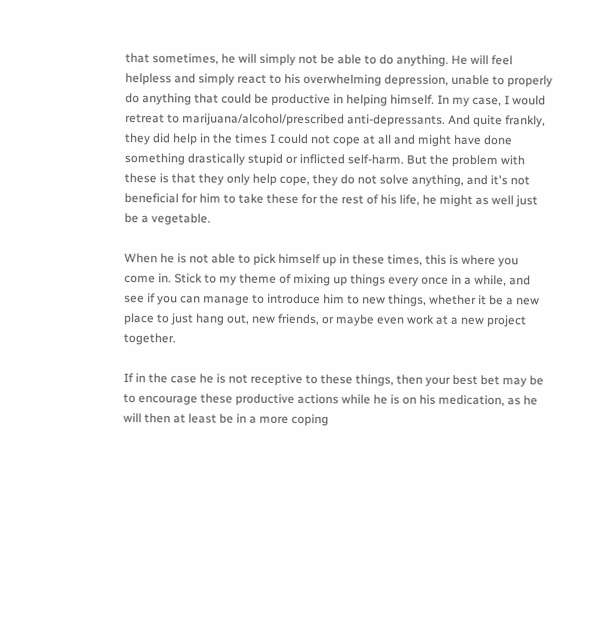that sometimes, he will simply not be able to do anything. He will feel helpless and simply react to his overwhelming depression, unable to properly do anything that could be productive in helping himself. In my case, I would retreat to marijuana/alcohol/prescribed anti-depressants. And quite frankly, they did help in the times I could not cope at all and might have done something drastically stupid or inflicted self-harm. But the problem with these is that they only help cope, they do not solve anything, and it's not beneficial for him to take these for the rest of his life, he might as well just be a vegetable.

When he is not able to pick himself up in these times, this is where you come in. Stick to my theme of mixing up things every once in a while, and see if you can manage to introduce him to new things, whether it be a new place to just hang out, new friends, or maybe even work at a new project together.

If in the case he is not receptive to these things, then your best bet may be to encourage these productive actions while he is on his medication, as he will then at least be in a more coping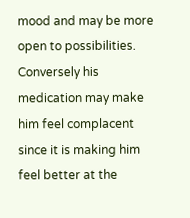mood and may be more open to possibilities. Conversely his medication may make him feel complacent since it is making him feel better at the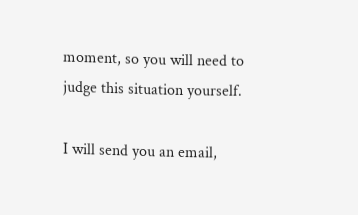moment, so you will need to judge this situation yourself.

I will send you an email,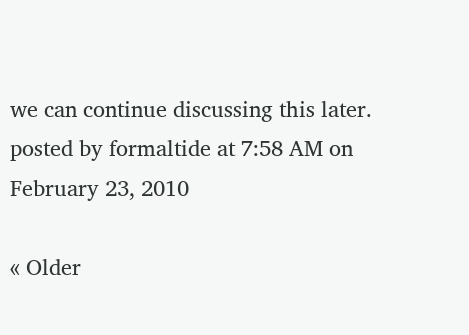we can continue discussing this later.
posted by formaltide at 7:58 AM on February 23, 2010

« Older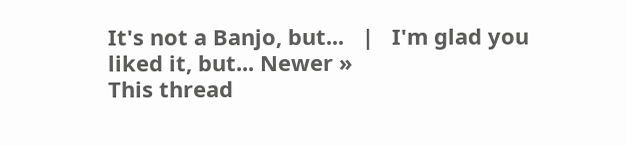It's not a Banjo, but...   |   I'm glad you liked it, but... Newer »
This thread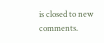is closed to new comments.